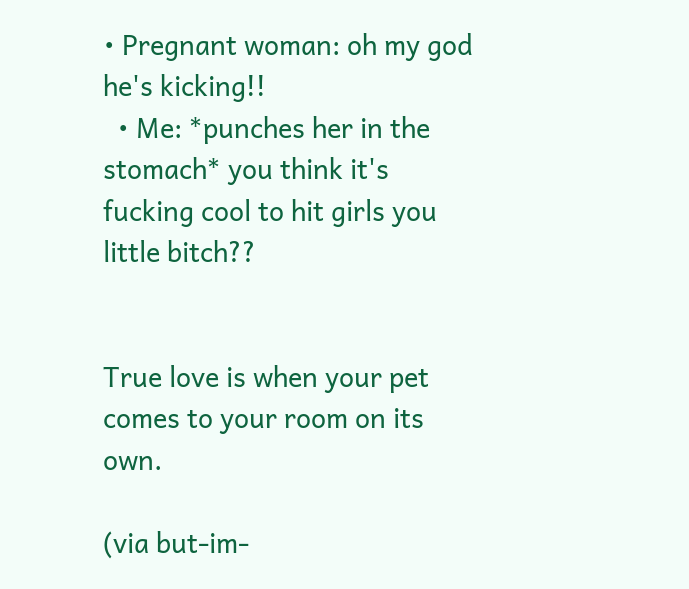• Pregnant woman: oh my god he's kicking!!
  • Me: *punches her in the stomach* you think it's fucking cool to hit girls you little bitch??


True love is when your pet comes to your room on its own.

(via but-im-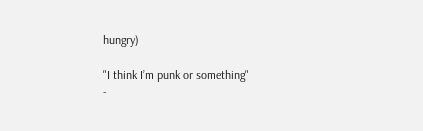hungry)

"I think I’m punk or something"
-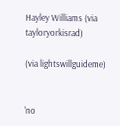Hayley Williams (via tayloryorkisrad)

(via lightswillguideme)


'no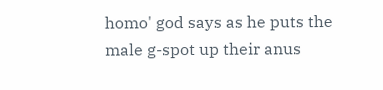homo' god says as he puts the male g-spot up their anus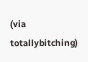(via totallybitching)